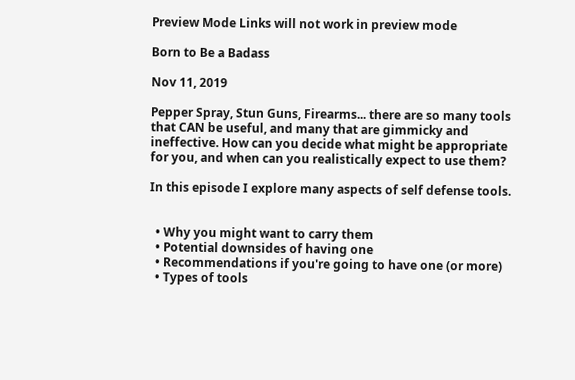Preview Mode Links will not work in preview mode

Born to Be a Badass

Nov 11, 2019

Pepper Spray, Stun Guns, Firearms... there are so many tools that CAN be useful, and many that are gimmicky and ineffective. How can you decide what might be appropriate for you, and when can you realistically expect to use them?

In this episode I explore many aspects of self defense tools.


  • Why you might want to carry them
  • Potential downsides of having one
  • Recommendations if you're going to have one (or more)
  • Types of tools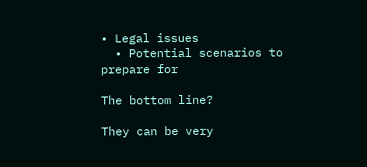• Legal issues
  • Potential scenarios to prepare for

The bottom line?

They can be very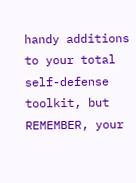handy additions to your total self-defense toolkit, but REMEMBER, your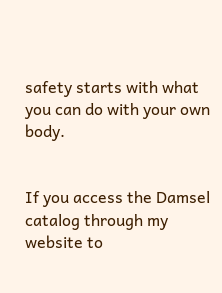safety starts with what you can do with your own body.


If you access the Damsel catalog through my website to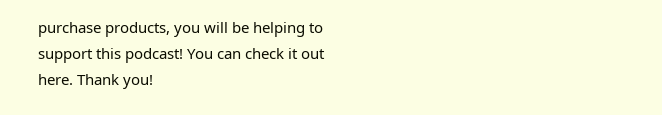purchase products, you will be helping to support this podcast! You can check it out here. Thank you!